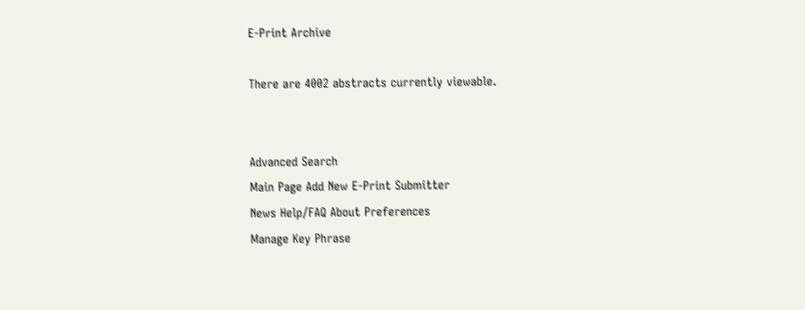E-Print Archive

There are 4002 abstracts currently viewable.


Advanced Search
Main Page Add New E-Print Submitter
News Help/FAQ About Preferences
Manage Key Phrase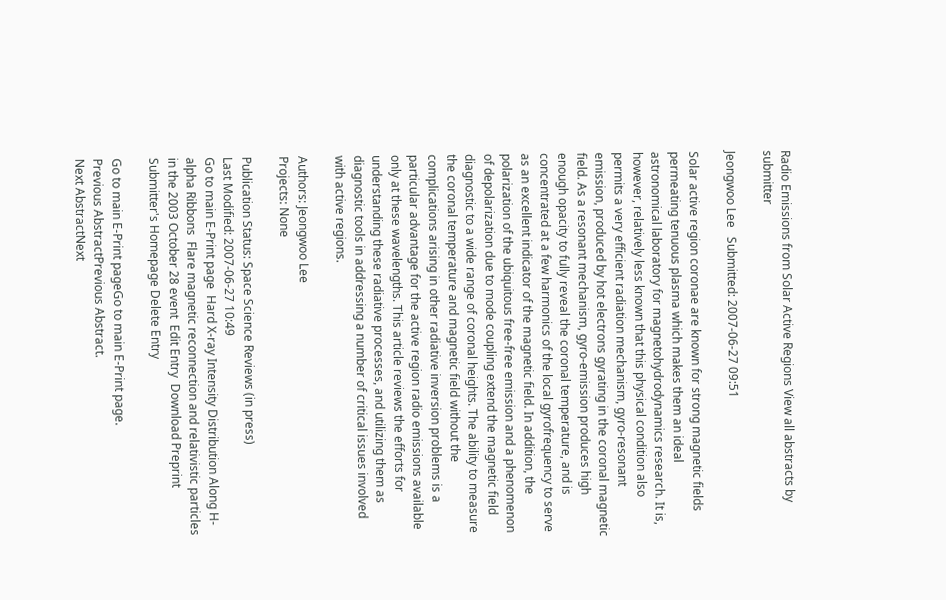Radio Emissions from Solar Active Regions View all abstracts by submitter

Jeongwoo Lee   Submitted: 2007-06-27 09:51

Solar active region coronae are known for strong magnetic fields permeating tenuous plasma which makes them an ideal astronomical laboratory for magnetohydrodynamics research. It is, however, relatively less known that this physical condition also permits a very efficient radiation mechanism, gyro-resonant emission, produced by hot electrons gyrating in the coronal magnetic field. As a resonant mechanism, gyro-emission produces high enough opacity to fully reveal the coronal temperature, and is concentrated at a few harmonics of the local gyrofrequency to serve as an excellent indicator of the magnetic field. In addition, the polarization of the ubiquitous free-free emission and a phenomenon of depolarization due to mode coupling extend the magnetic field diagnostic to a wide range of coronal heights. The ability to measure the coronal temperature and magnetic field without the complications arising in other radiative inversion problems is a particular advantage for the active region radio emissions available only at these wavelengths. This article reviews the efforts for understanding these radiative processes, and utilizing them as diagnostic tools in addressing a number of critical issues involved with active regions.

Authors: Jeongwoo Lee
Projects: None

Publication Status: Space Science Reviews (in press)
Last Modified: 2007-06-27 10:49
Go to main E-Print page  Hard X-ray Intensity Distribution Along H-alpha Ribbons  Flare magnetic reconnection and relativistic particles in the 2003 October 28 event  Edit Entry  Download Preprint  Submitter's Homepage Delete Entry

Go to main E-Print pageGo to main E-Print page.
Previous AbstractPrevious Abstract.
Next AbstractNext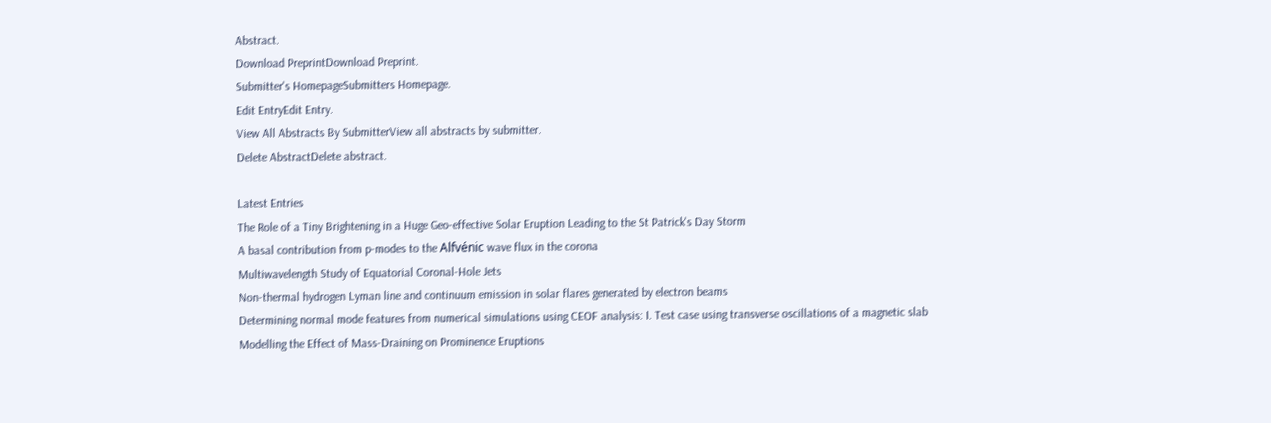Abstract.
Download PreprintDownload Preprint.
Submitter's HomepageSubmitters Homepage.
Edit EntryEdit Entry.
View All Abstracts By SubmitterView all abstracts by submitter.
Delete AbstractDelete abstract.

Latest Entries
The Role of a Tiny Brightening in a Huge Geo-effective Solar Eruption Leading to the St Patrick's Day Storm
A basal contribution from p-modes to the Alfvénic wave flux in the corona
Multiwavelength Study of Equatorial Coronal-Hole Jets
Non-thermal hydrogen Lyman line and continuum emission in solar flares generated by electron beams
Determining normal mode features from numerical simulations using CEOF analysis: I. Test case using transverse oscillations of a magnetic slab
Modelling the Effect of Mass-Draining on Prominence Eruptions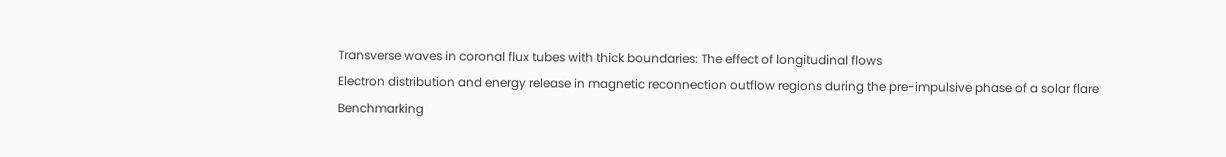Transverse waves in coronal flux tubes with thick boundaries: The effect of longitudinal flows
Electron distribution and energy release in magnetic reconnection outflow regions during the pre-impulsive phase of a solar flare
Benchmarking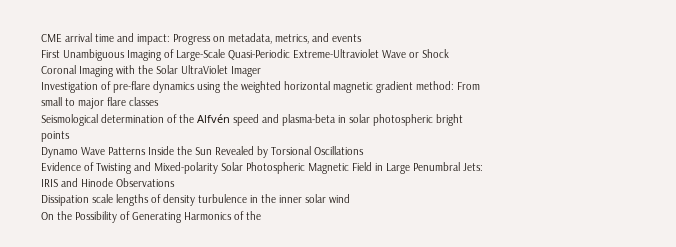CME arrival time and impact: Progress on metadata, metrics, and events
First Unambiguous Imaging of Large-Scale Quasi-Periodic Extreme-Ultraviolet Wave or Shock
Coronal Imaging with the Solar UltraViolet Imager
Investigation of pre-flare dynamics using the weighted horizontal magnetic gradient method: From small to major flare classes
Seismological determination of the Alfvén speed and plasma-beta in solar photospheric bright points
Dynamo Wave Patterns Inside the Sun Revealed by Torsional Oscillations
Evidence of Twisting and Mixed-polarity Solar Photospheric Magnetic Field in Large Penumbral Jets: IRIS and Hinode Observations
Dissipation scale lengths of density turbulence in the inner solar wind
On the Possibility of Generating Harmonics of the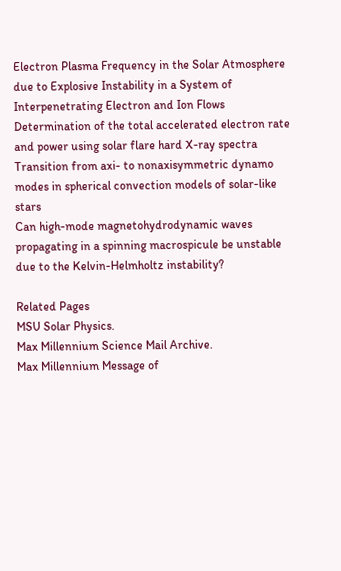Electron Plasma Frequency in the Solar Atmosphere due to Explosive Instability in a System of Interpenetrating Electron and Ion Flows
Determination of the total accelerated electron rate and power using solar flare hard X-ray spectra
Transition from axi- to nonaxisymmetric dynamo modes in spherical convection models of solar-like stars
Can high-mode magnetohydrodynamic waves propagating in a spinning macrospicule be unstable due to the Kelvin-Helmholtz instability?

Related Pages
MSU Solar Physics.
Max Millennium Science Mail Archive.
Max Millennium Message of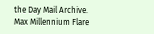the Day Mail Archive.
Max Millennium Flare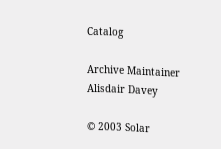Catalog

Archive Maintainer
Alisdair Davey

© 2003 Solar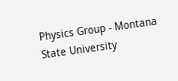Physics Group - Montana State University